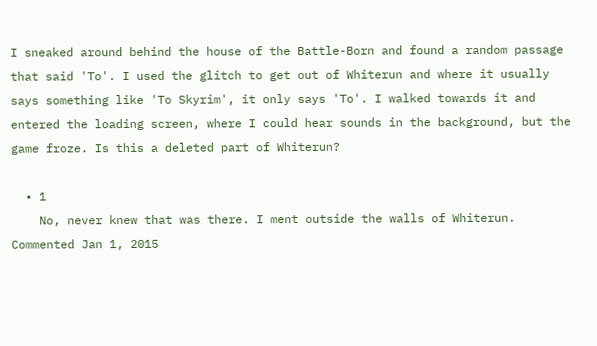I sneaked around behind the house of the Battle-Born and found a random passage that said 'To'. I used the glitch to get out of Whiterun and where it usually says something like 'To Skyrim', it only says 'To'. I walked towards it and entered the loading screen, where I could hear sounds in the background, but the game froze. Is this a deleted part of Whiterun?

  • 1
    No, never knew that was there. I ment outside the walls of Whiterun. Commented Jan 1, 2015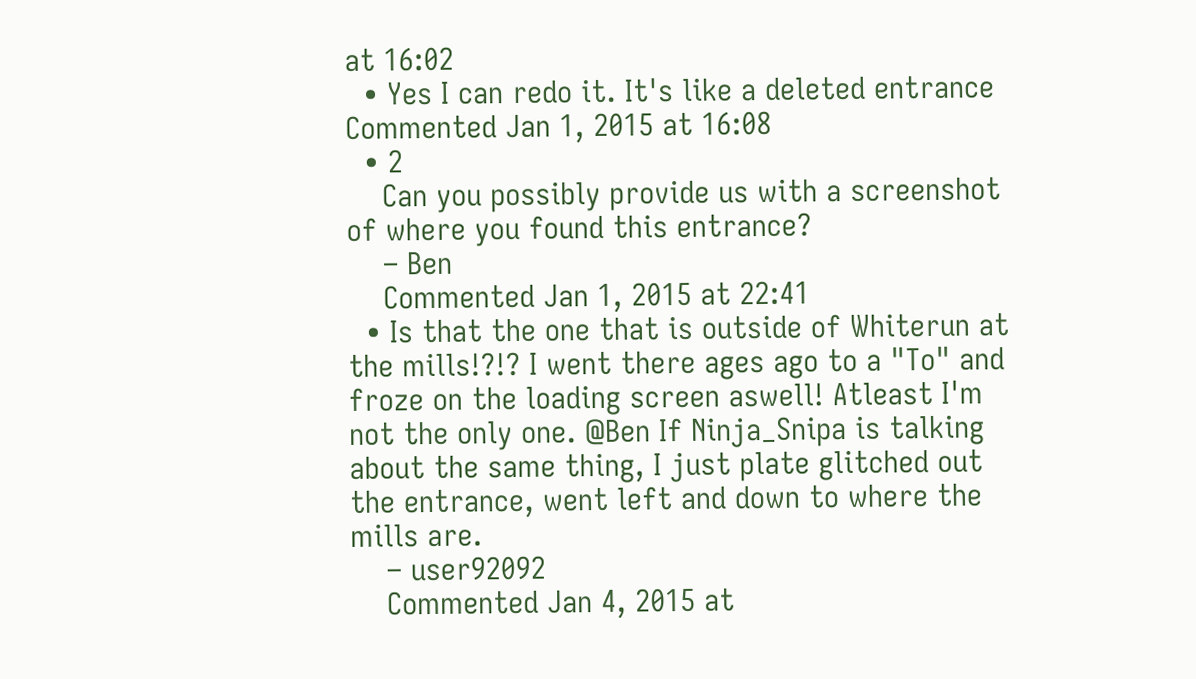at 16:02
  • Yes I can redo it. It's like a deleted entrance Commented Jan 1, 2015 at 16:08
  • 2
    Can you possibly provide us with a screenshot of where you found this entrance?
    – Ben
    Commented Jan 1, 2015 at 22:41
  • Is that the one that is outside of Whiterun at the mills!?!? I went there ages ago to a "To" and froze on the loading screen aswell! Atleast I'm not the only one. @Ben If Ninja_Snipa is talking about the same thing, I just plate glitched out the entrance, went left and down to where the mills are.
    – user92092
    Commented Jan 4, 2015 at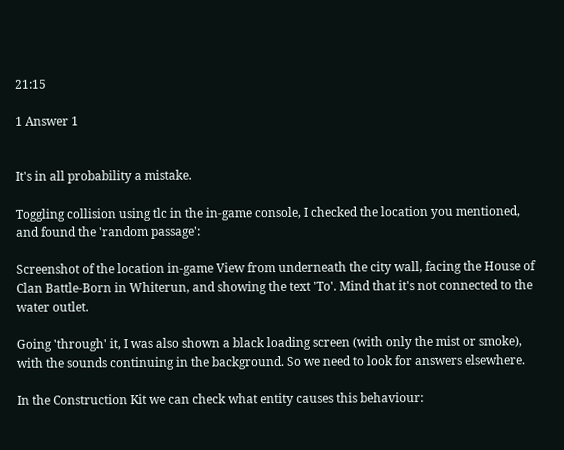21:15

1 Answer 1


It's in all probability a mistake.

Toggling collision using tlc in the in-game console, I checked the location you mentioned, and found the 'random passage':

Screenshot of the location in-game View from underneath the city wall, facing the House of Clan Battle-Born in Whiterun, and showing the text 'To'. Mind that it's not connected to the water outlet.

Going 'through' it, I was also shown a black loading screen (with only the mist or smoke), with the sounds continuing in the background. So we need to look for answers elsewhere.

In the Construction Kit we can check what entity causes this behaviour: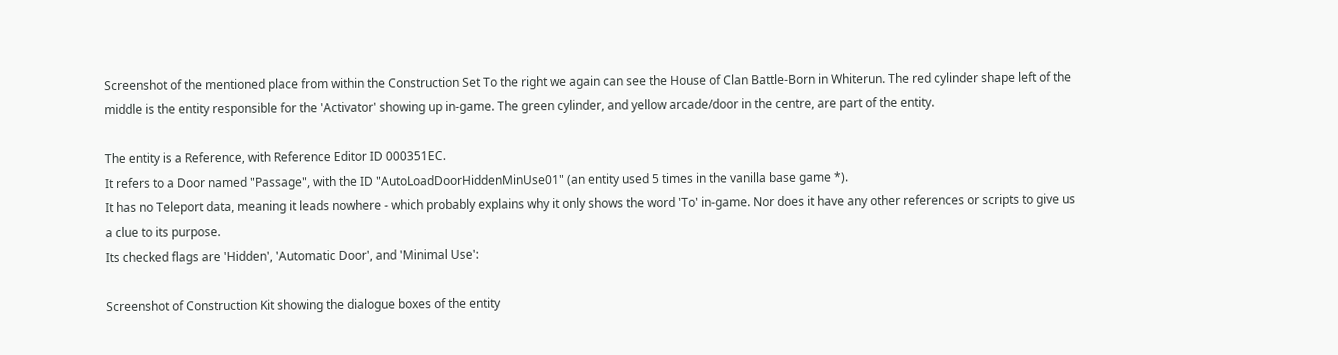Screenshot of the mentioned place from within the Construction Set To the right we again can see the House of Clan Battle-Born in Whiterun. The red cylinder shape left of the middle is the entity responsible for the 'Activator' showing up in-game. The green cylinder, and yellow arcade/door in the centre, are part of the entity.

The entity is a Reference, with Reference Editor ID 000351EC.
It refers to a Door named "Passage", with the ID "AutoLoadDoorHiddenMinUse01" (an entity used 5 times in the vanilla base game *).
It has no Teleport data, meaning it leads nowhere - which probably explains why it only shows the word 'To' in-game. Nor does it have any other references or scripts to give us a clue to its purpose.
Its checked flags are 'Hidden', 'Automatic Door', and 'Minimal Use':

Screenshot of Construction Kit showing the dialogue boxes of the entity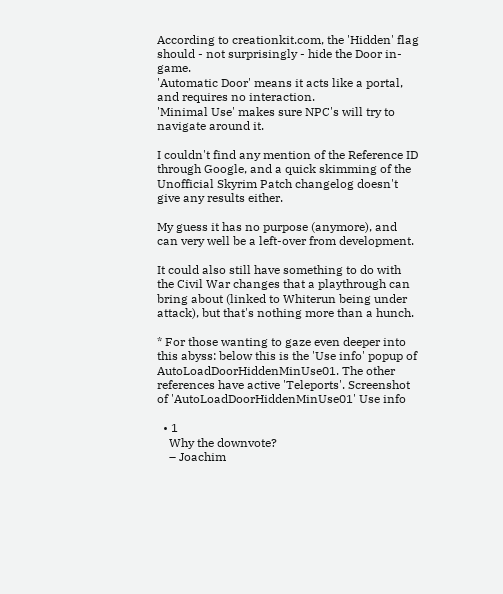According to creationkit.com, the 'Hidden' flag should - not surprisingly - hide the Door in-game.
'Automatic Door' means it acts like a portal, and requires no interaction.
'Minimal Use' makes sure NPC's will try to navigate around it.

I couldn't find any mention of the Reference ID through Google, and a quick skimming of the Unofficial Skyrim Patch changelog doesn't give any results either.

My guess it has no purpose (anymore), and can very well be a left-over from development.

It could also still have something to do with the Civil War changes that a playthrough can bring about (linked to Whiterun being under attack), but that's nothing more than a hunch.

* For those wanting to gaze even deeper into this abyss: below this is the 'Use info' popup of AutoLoadDoorHiddenMinUse01. The other references have active 'Teleports'. Screenshot of 'AutoLoadDoorHiddenMinUse01' Use info

  • 1
    Why the downvote?
    – Joachim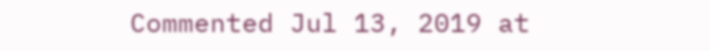Commented Jul 13, 2019 at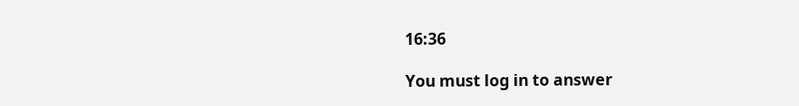16:36

You must log in to answer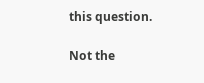this question.

Not the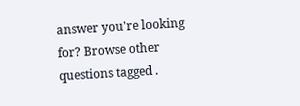answer you're looking for? Browse other questions tagged .